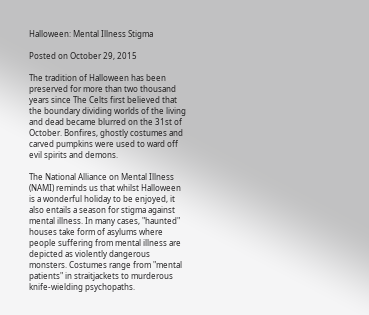Halloween: Mental Illness Stigma

Posted on October 29, 2015

The tradition of Halloween has been preserved for more than two thousand years since The Celts first believed that the boundary dividing worlds of the living and dead became blurred on the 31st of October. Bonfires, ghostly costumes and carved pumpkins were used to ward off evil spirits and demons.

The National Alliance on Mental Illness (NAMI) reminds us that whilst Halloween is a wonderful holiday to be enjoyed, it also entails a season for stigma against mental illness. In many cases, "haunted" houses take form of asylums where people suffering from mental illness are depicted as violently dangerous monsters. Costumes range from "mental patients" in straitjackets to murderous knife-wielding psychopaths.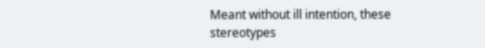Meant without ill intention, these stereotypes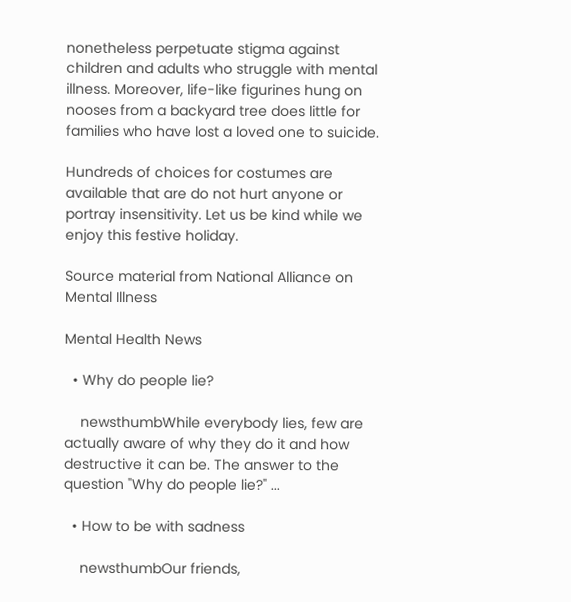nonetheless perpetuate stigma against children and adults who struggle with mental illness. Moreover, life-like figurines hung on nooses from a backyard tree does little for families who have lost a loved one to suicide.

Hundreds of choices for costumes are available that are do not hurt anyone or portray insensitivity. Let us be kind while we enjoy this festive holiday.

Source material from National Alliance on Mental Illness

Mental Health News

  • Why do people lie?

    newsthumbWhile everybody lies, few are actually aware of why they do it and how destructive it can be. The answer to the question "Why do people lie?" ...

  • How to be with sadness

    newsthumbOur friends,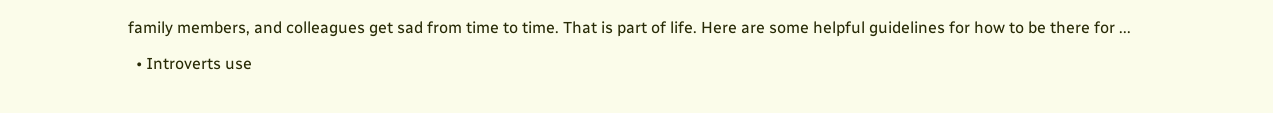family members, and colleagues get sad from time to time. That is part of life. Here are some helpful guidelines for how to be there for ...

  • Introverts use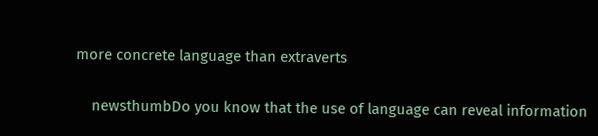more concrete language than extraverts

    newsthumbDo you know that the use of language can reveal information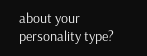about your personality type?